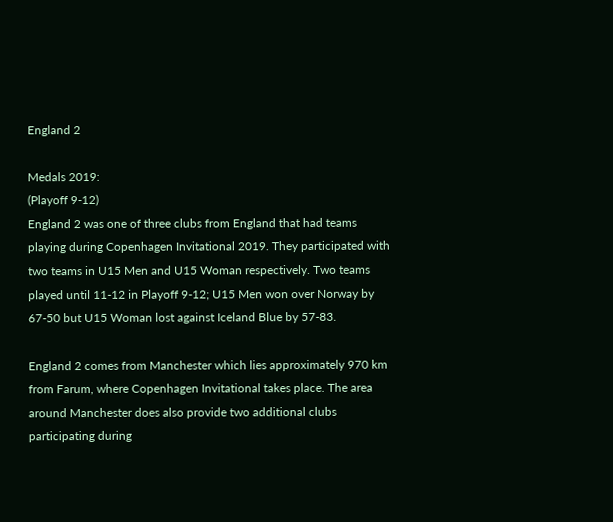England 2

Medals 2019:
(Playoff 9-12)
England 2 was one of three clubs from England that had teams playing during Copenhagen Invitational 2019. They participated with two teams in U15 Men and U15 Woman respectively. Two teams played until 11-12 in Playoff 9-12; U15 Men won over Norway by 67-50 but U15 Woman lost against Iceland Blue by 57-83.

England 2 comes from Manchester which lies approximately 970 km from Farum, where Copenhagen Invitational takes place. The area around Manchester does also provide two additional clubs participating during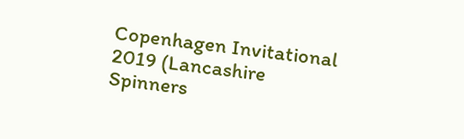Copenhagen Invitational 2019 (Lancashire Spinners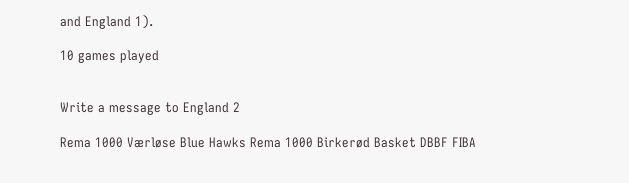and England 1).

10 games played


Write a message to England 2

Rema 1000 Værløse Blue Hawks Rema 1000 Birkerød Basket DBBF FIBA